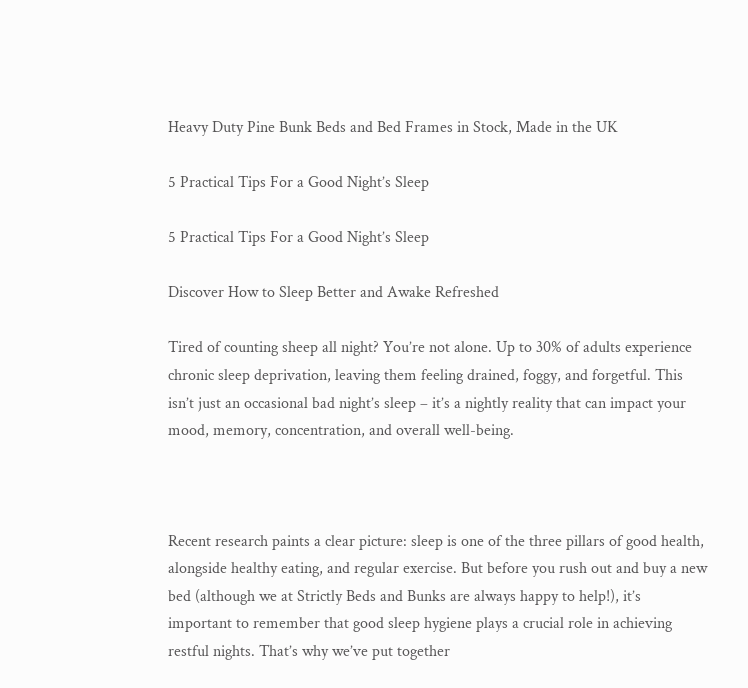Heavy Duty Pine Bunk Beds and Bed Frames in Stock, Made in the UK

5 Practical Tips For a Good Night’s Sleep

5 Practical Tips For a Good Night’s Sleep

Discover How to Sleep Better and Awake Refreshed

Tired of counting sheep all night? You’re not alone. Up to 30% of adults experience chronic sleep deprivation, leaving them feeling drained, foggy, and forgetful. This isn’t just an occasional bad night’s sleep – it’s a nightly reality that can impact your mood, memory, concentration, and overall well-being.



Recent research paints a clear picture: sleep is one of the three pillars of good health, alongside healthy eating, and regular exercise. But before you rush out and buy a new bed (although we at Strictly Beds and Bunks are always happy to help!), it’s important to remember that good sleep hygiene plays a crucial role in achieving restful nights. That’s why we’ve put together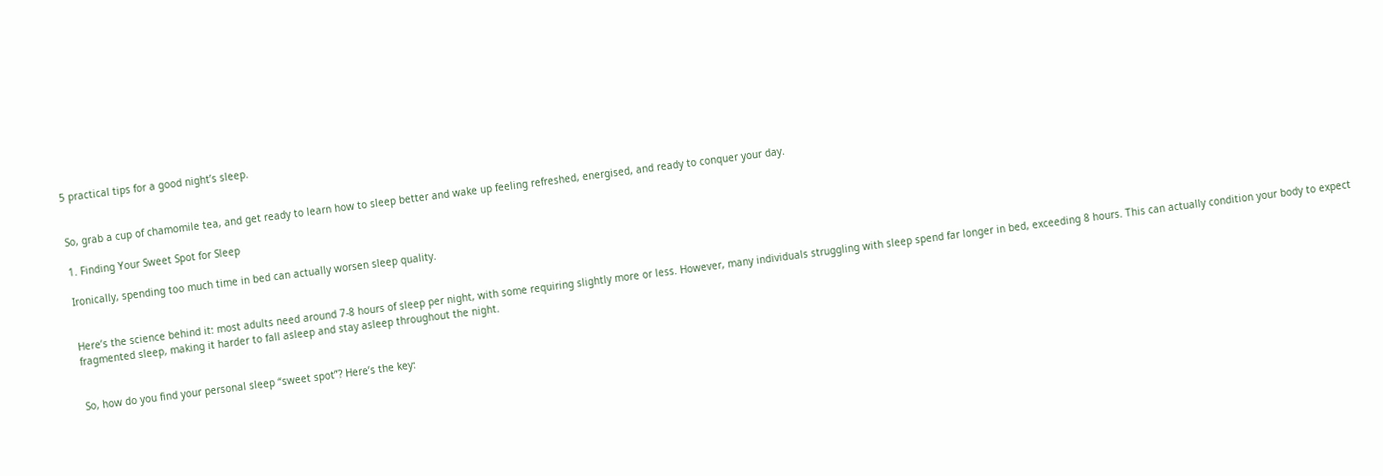5 practical tips for a good night’s sleep.


So, grab a cup of chamomile tea, and get ready to learn how to sleep better and wake up feeling refreshed, energised, and ready to conquer your day.

1. Finding Your Sweet Spot for Sleep

Ironically, spending too much time in bed can actually worsen sleep quality.


Here’s the science behind it: most adults need around 7-8 hours of sleep per night, with some requiring slightly more or less. However, many individuals struggling with sleep spend far longer in bed, exceeding 8 hours. This can actually condition your body to expect fragmented sleep, making it harder to fall asleep and stay asleep throughout the night.


So, how do you find your personal sleep “sweet spot”? Here’s the key: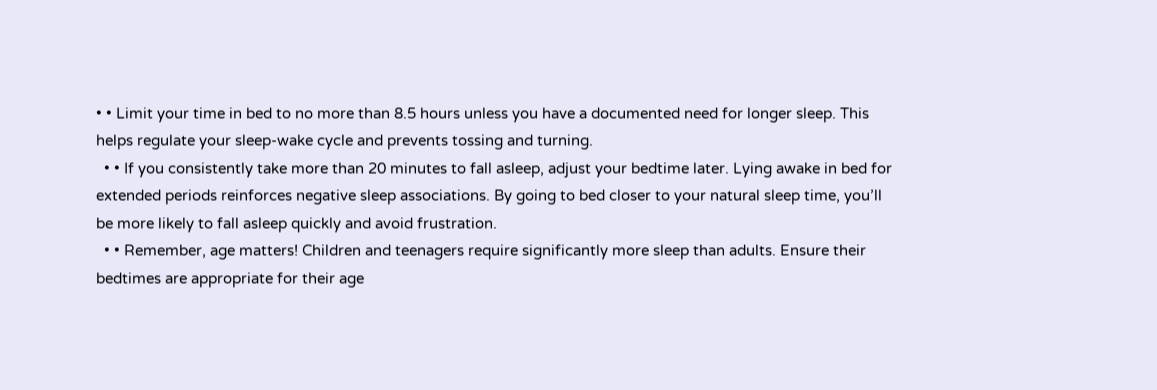• • Limit your time in bed to no more than 8.5 hours unless you have a documented need for longer sleep. This helps regulate your sleep-wake cycle and prevents tossing and turning.
  • • If you consistently take more than 20 minutes to fall asleep, adjust your bedtime later. Lying awake in bed for extended periods reinforces negative sleep associations. By going to bed closer to your natural sleep time, you’ll be more likely to fall asleep quickly and avoid frustration.
  • • Remember, age matters! Children and teenagers require significantly more sleep than adults. Ensure their bedtimes are appropriate for their age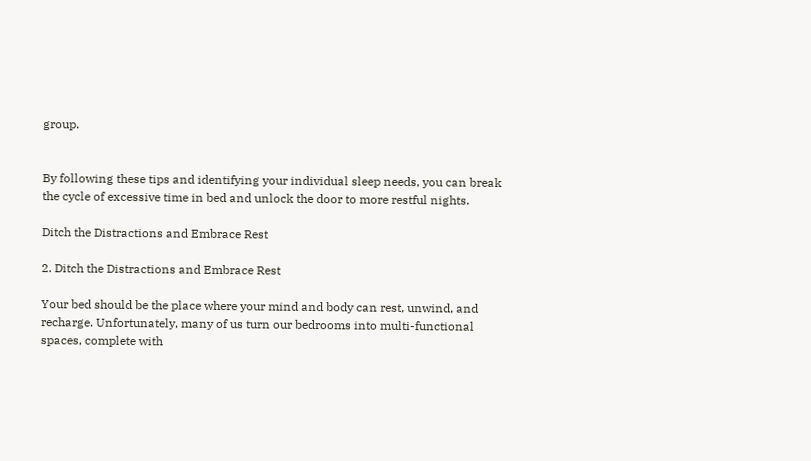group.


By following these tips and identifying your individual sleep needs, you can break the cycle of excessive time in bed and unlock the door to more restful nights.

Ditch the Distractions and Embrace Rest

2. Ditch the Distractions and Embrace Rest

Your bed should be the place where your mind and body can rest, unwind, and recharge. Unfortunately, many of us turn our bedrooms into multi-functional spaces, complete with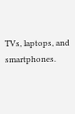TVs, laptops, and smartphones.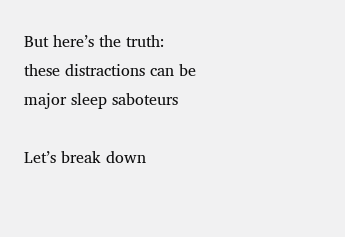But here’s the truth: these distractions can be major sleep saboteurs

Let’s break down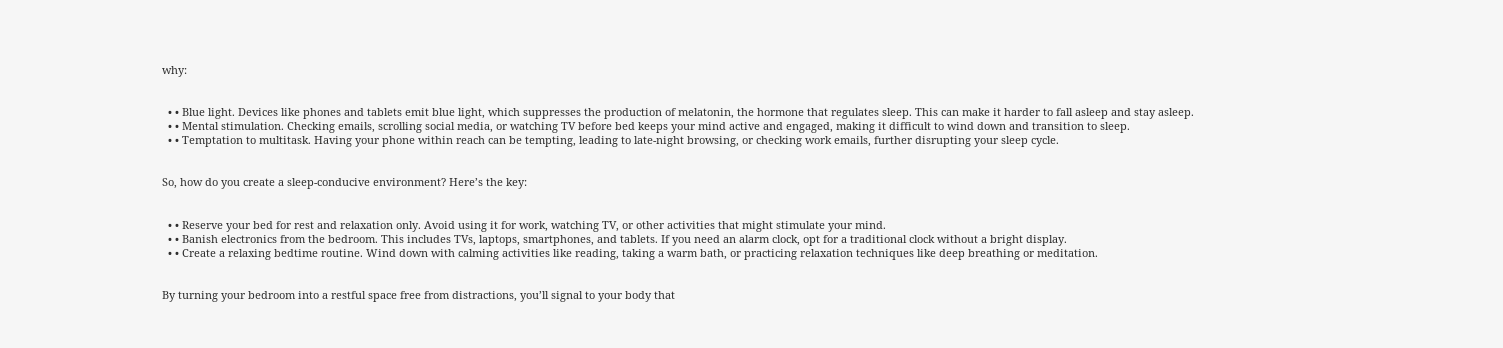why:


  • • Blue light. Devices like phones and tablets emit blue light, which suppresses the production of melatonin, the hormone that regulates sleep. This can make it harder to fall asleep and stay asleep.
  • • Mental stimulation. Checking emails, scrolling social media, or watching TV before bed keeps your mind active and engaged, making it difficult to wind down and transition to sleep.
  • • Temptation to multitask. Having your phone within reach can be tempting, leading to late-night browsing, or checking work emails, further disrupting your sleep cycle.


So, how do you create a sleep-conducive environment? Here’s the key:


  • • Reserve your bed for rest and relaxation only. Avoid using it for work, watching TV, or other activities that might stimulate your mind.
  • • Banish electronics from the bedroom. This includes TVs, laptops, smartphones, and tablets. If you need an alarm clock, opt for a traditional clock without a bright display.
  • • Create a relaxing bedtime routine. Wind down with calming activities like reading, taking a warm bath, or practicing relaxation techniques like deep breathing or meditation.


By turning your bedroom into a restful space free from distractions, you’ll signal to your body that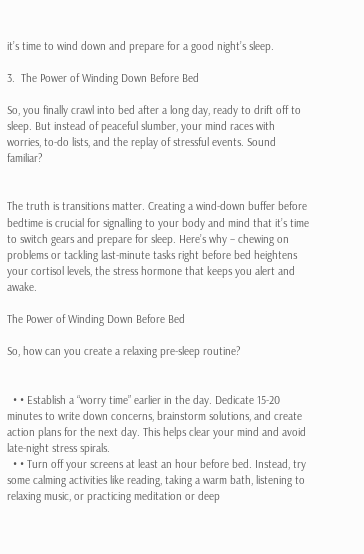it’s time to wind down and prepare for a good night’s sleep.

3.  The Power of Winding Down Before Bed

So, you finally crawl into bed after a long day, ready to drift off to sleep. But instead of peaceful slumber, your mind races with worries, to-do lists, and the replay of stressful events. Sound familiar?


The truth is transitions matter. Creating a wind-down buffer before bedtime is crucial for signalling to your body and mind that it’s time to switch gears and prepare for sleep. Here’s why – chewing on problems or tackling last-minute tasks right before bed heightens your cortisol levels, the stress hormone that keeps you alert and awake.

The Power of Winding Down Before Bed

So, how can you create a relaxing pre-sleep routine?


  • • Establish a “worry time” earlier in the day. Dedicate 15-20 minutes to write down concerns, brainstorm solutions, and create action plans for the next day. This helps clear your mind and avoid late-night stress spirals.
  • • Turn off your screens at least an hour before bed. Instead, try some calming activities like reading, taking a warm bath, listening to relaxing music, or practicing meditation or deep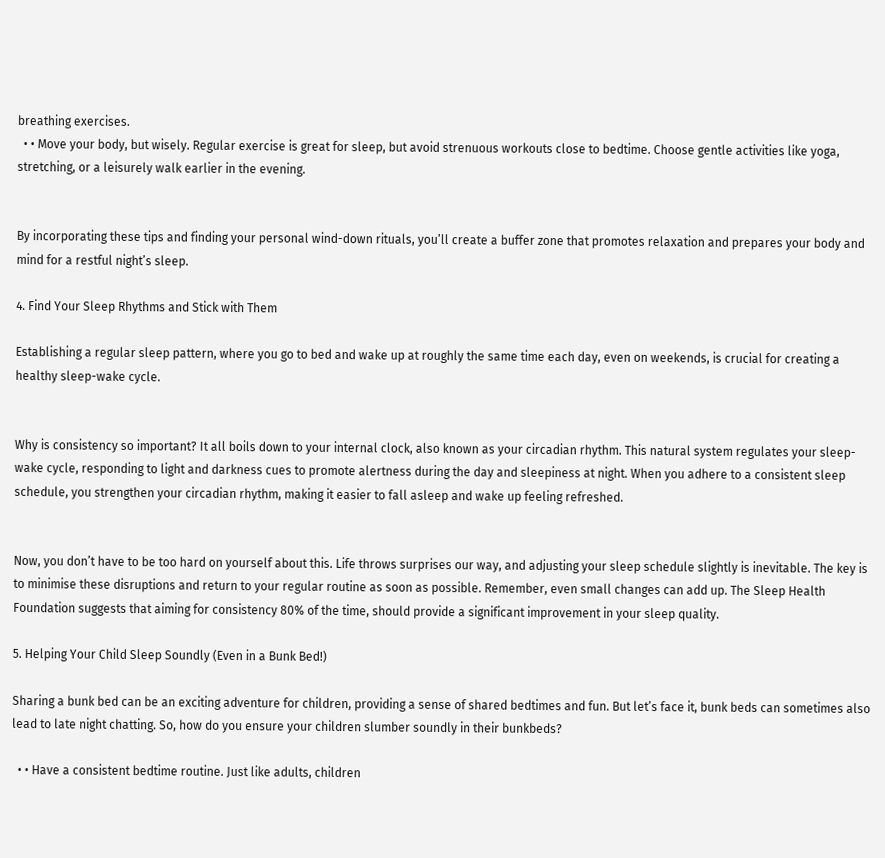breathing exercises.
  • • Move your body, but wisely. Regular exercise is great for sleep, but avoid strenuous workouts close to bedtime. Choose gentle activities like yoga, stretching, or a leisurely walk earlier in the evening.


By incorporating these tips and finding your personal wind-down rituals, you’ll create a buffer zone that promotes relaxation and prepares your body and mind for a restful night’s sleep.

4. Find Your Sleep Rhythms and Stick with Them

Establishing a regular sleep pattern, where you go to bed and wake up at roughly the same time each day, even on weekends, is crucial for creating a healthy sleep-wake cycle.


Why is consistency so important? It all boils down to your internal clock, also known as your circadian rhythm. This natural system regulates your sleep-wake cycle, responding to light and darkness cues to promote alertness during the day and sleepiness at night. When you adhere to a consistent sleep schedule, you strengthen your circadian rhythm, making it easier to fall asleep and wake up feeling refreshed.


Now, you don’t have to be too hard on yourself about this. Life throws surprises our way, and adjusting your sleep schedule slightly is inevitable. The key is to minimise these disruptions and return to your regular routine as soon as possible. Remember, even small changes can add up. The Sleep Health Foundation suggests that aiming for consistency 80% of the time, should provide a significant improvement in your sleep quality.

5. Helping Your Child Sleep Soundly (Even in a Bunk Bed!)

Sharing a bunk bed can be an exciting adventure for children, providing a sense of shared bedtimes and fun. But let’s face it, bunk beds can sometimes also lead to late night chatting. So, how do you ensure your children slumber soundly in their bunkbeds?

  • • Have a consistent bedtime routine. Just like adults, children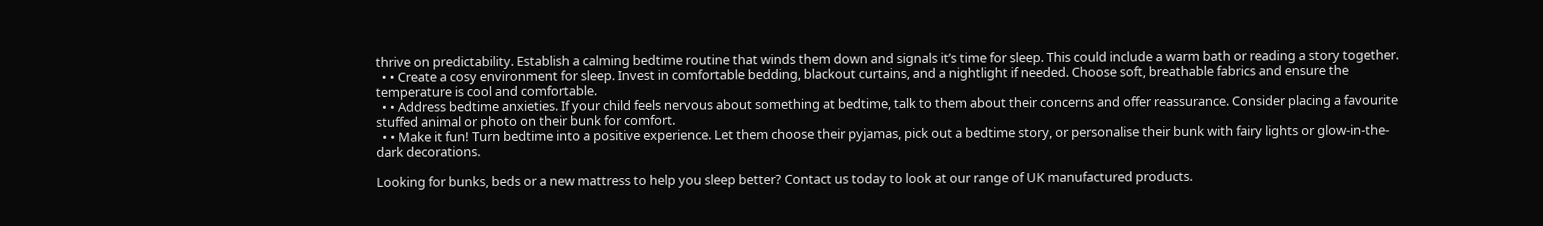thrive on predictability. Establish a calming bedtime routine that winds them down and signals it’s time for sleep. This could include a warm bath or reading a story together.
  • • Create a cosy environment for sleep. Invest in comfortable bedding, blackout curtains, and a nightlight if needed. Choose soft, breathable fabrics and ensure the temperature is cool and comfortable.
  • • Address bedtime anxieties. If your child feels nervous about something at bedtime, talk to them about their concerns and offer reassurance. Consider placing a favourite stuffed animal or photo on their bunk for comfort.
  • • Make it fun! Turn bedtime into a positive experience. Let them choose their pyjamas, pick out a bedtime story, or personalise their bunk with fairy lights or glow-in-the-dark decorations.

Looking for bunks, beds or a new mattress to help you sleep better? Contact us today to look at our range of UK manufactured products.